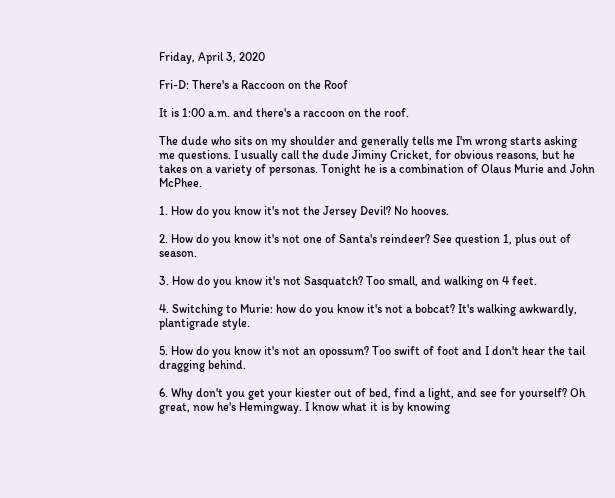Friday, April 3, 2020

Fri-D: There's a Raccoon on the Roof

It is 1:00 a.m. and there's a raccoon on the roof.

The dude who sits on my shoulder and generally tells me I'm wrong starts asking me questions. I usually call the dude Jiminy Cricket, for obvious reasons, but he takes on a variety of personas. Tonight he is a combination of Olaus Murie and John McPhee.

1. How do you know it's not the Jersey Devil? No hooves.

2. How do you know it's not one of Santa's reindeer? See question 1, plus out of season.

3. How do you know it's not Sasquatch? Too small, and walking on 4 feet.

4. Switching to Murie: how do you know it's not a bobcat? It's walking awkwardly, plantigrade style.

5. How do you know it's not an opossum? Too swift of foot and I don't hear the tail dragging behind.

6. Why don't you get your kiester out of bed, find a light, and see for yourself? Oh great, now he's Hemingway. I know what it is by knowing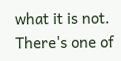what it is not. There's one of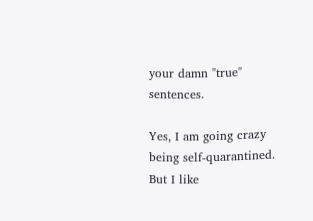your damn "true" sentences.

Yes, I am going crazy being self-quarantined. But I like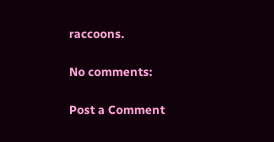raccoons.

No comments:

Post a Comment